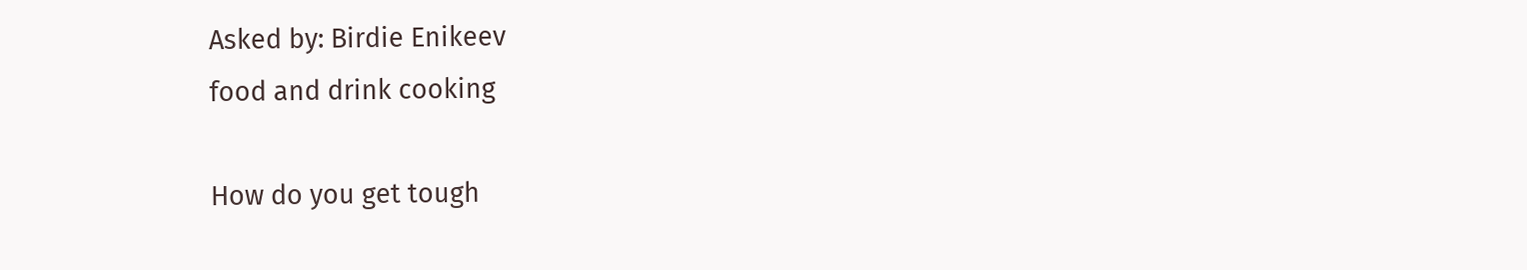Asked by: Birdie Enikeev
food and drink cooking

How do you get tough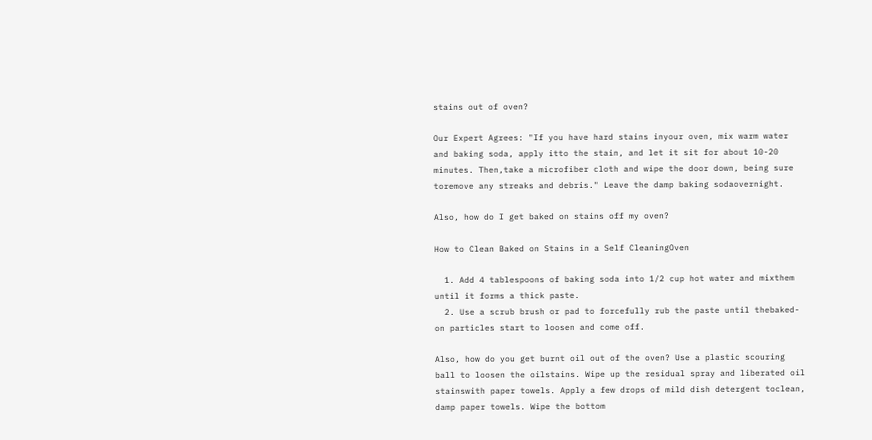stains out of oven?

Our Expert Agrees: "If you have hard stains inyour oven, mix warm water and baking soda, apply itto the stain, and let it sit for about 10-20 minutes. Then,take a microfiber cloth and wipe the door down, being sure toremove any streaks and debris." Leave the damp baking sodaovernight.

Also, how do I get baked on stains off my oven?

How to Clean Baked on Stains in a Self CleaningOven

  1. Add 4 tablespoons of baking soda into 1/2 cup hot water and mixthem until it forms a thick paste.
  2. Use a scrub brush or pad to forcefully rub the paste until thebaked-on particles start to loosen and come off.

Also, how do you get burnt oil out of the oven? Use a plastic scouring ball to loosen the oilstains. Wipe up the residual spray and liberated oil stainswith paper towels. Apply a few drops of mild dish detergent toclean, damp paper towels. Wipe the bottom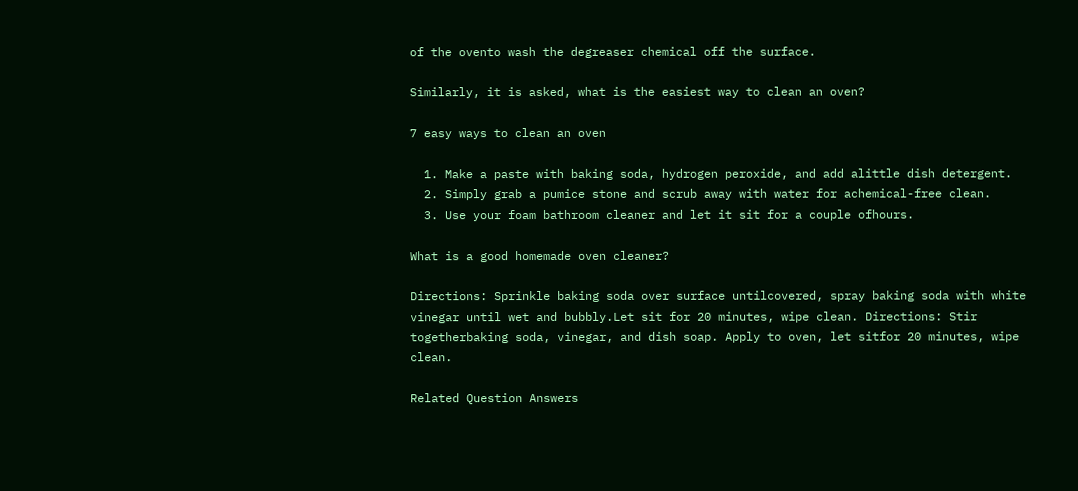of the ovento wash the degreaser chemical off the surface.

Similarly, it is asked, what is the easiest way to clean an oven?

7 easy ways to clean an oven

  1. Make a paste with baking soda, hydrogen peroxide, and add alittle dish detergent.
  2. Simply grab a pumice stone and scrub away with water for achemical-free clean.
  3. Use your foam bathroom cleaner and let it sit for a couple ofhours.

What is a good homemade oven cleaner?

Directions: Sprinkle baking soda over surface untilcovered, spray baking soda with white vinegar until wet and bubbly.Let sit for 20 minutes, wipe clean. Directions: Stir togetherbaking soda, vinegar, and dish soap. Apply to oven, let sitfor 20 minutes, wipe clean.

Related Question Answers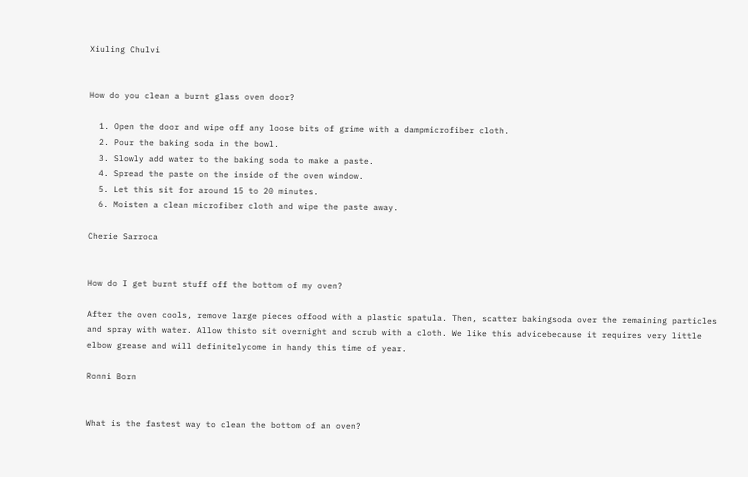Xiuling Chulvi


How do you clean a burnt glass oven door?

  1. Open the door and wipe off any loose bits of grime with a dampmicrofiber cloth.
  2. Pour the baking soda in the bowl.
  3. Slowly add water to the baking soda to make a paste.
  4. Spread the paste on the inside of the oven window.
  5. Let this sit for around 15 to 20 minutes.
  6. Moisten a clean microfiber cloth and wipe the paste away.

Cherie Sarroca


How do I get burnt stuff off the bottom of my oven?

After the oven cools, remove large pieces offood with a plastic spatula. Then, scatter bakingsoda over the remaining particles and spray with water. Allow thisto sit overnight and scrub with a cloth. We like this advicebecause it requires very little elbow grease and will definitelycome in handy this time of year.

Ronni Born


What is the fastest way to clean the bottom of an oven?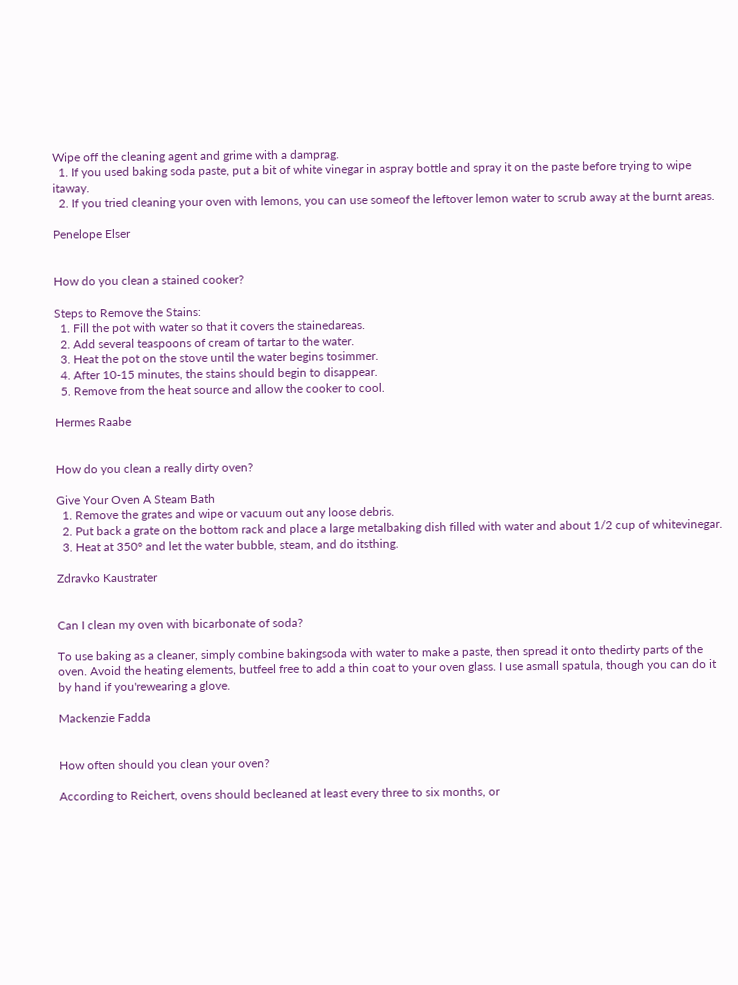Wipe off the cleaning agent and grime with a damprag.
  1. If you used baking soda paste, put a bit of white vinegar in aspray bottle and spray it on the paste before trying to wipe itaway.
  2. If you tried cleaning your oven with lemons, you can use someof the leftover lemon water to scrub away at the burnt areas.

Penelope Elser


How do you clean a stained cooker?

Steps to Remove the Stains:
  1. Fill the pot with water so that it covers the stainedareas.
  2. Add several teaspoons of cream of tartar to the water.
  3. Heat the pot on the stove until the water begins tosimmer.
  4. After 10-15 minutes, the stains should begin to disappear.
  5. Remove from the heat source and allow the cooker to cool.

Hermes Raabe


How do you clean a really dirty oven?

Give Your Oven A Steam Bath
  1. Remove the grates and wipe or vacuum out any loose debris.
  2. Put back a grate on the bottom rack and place a large metalbaking dish filled with water and about 1/2 cup of whitevinegar.
  3. Heat at 350° and let the water bubble, steam, and do itsthing.

Zdravko Kaustrater


Can I clean my oven with bicarbonate of soda?

To use baking as a cleaner, simply combine bakingsoda with water to make a paste, then spread it onto thedirty parts of the oven. Avoid the heating elements, butfeel free to add a thin coat to your oven glass. I use asmall spatula, though you can do it by hand if you'rewearing a glove.

Mackenzie Fadda


How often should you clean your oven?

According to Reichert, ovens should becleaned at least every three to six months, or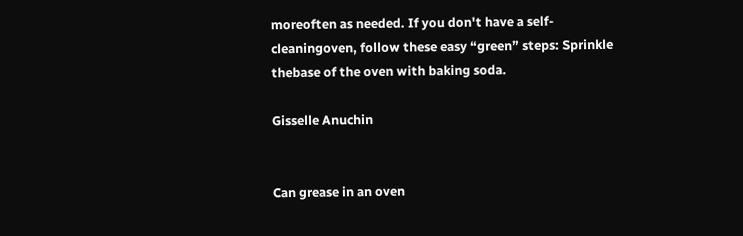moreoften as needed. If you don't have a self-cleaningoven, follow these easy “green” steps: Sprinkle thebase of the oven with baking soda.

Gisselle Anuchin


Can grease in an oven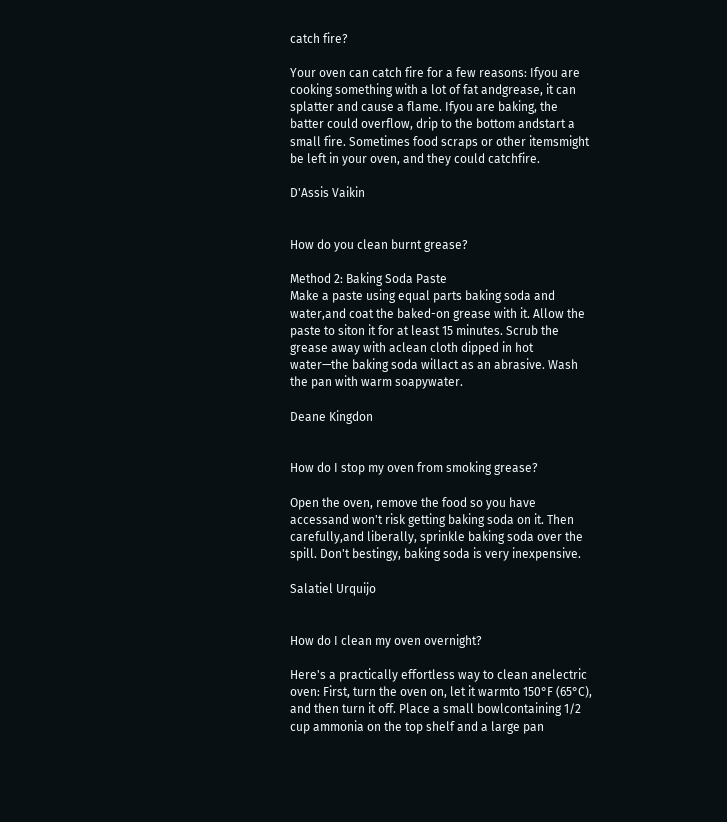catch fire?

Your oven can catch fire for a few reasons: Ifyou are cooking something with a lot of fat andgrease, it can splatter and cause a flame. Ifyou are baking, the batter could overflow, drip to the bottom andstart a small fire. Sometimes food scraps or other itemsmight be left in your oven, and they could catchfire.

D'Assis Vaikin


How do you clean burnt grease?

Method 2: Baking Soda Paste
Make a paste using equal parts baking soda and water,and coat the baked-on grease with it. Allow the paste to siton it for at least 15 minutes. Scrub the grease away with aclean cloth dipped in hot water—the baking soda willact as an abrasive. Wash the pan with warm soapywater.

Deane Kingdon


How do I stop my oven from smoking grease?

Open the oven, remove the food so you have accessand won't risk getting baking soda on it. Then carefully,and liberally, sprinkle baking soda over the spill. Don't bestingy, baking soda is very inexpensive.

Salatiel Urquijo


How do I clean my oven overnight?

Here's a practically effortless way to clean anelectric oven: First, turn the oven on, let it warmto 150°F (65°C), and then turn it off. Place a small bowlcontaining 1/2 cup ammonia on the top shelf and a large pan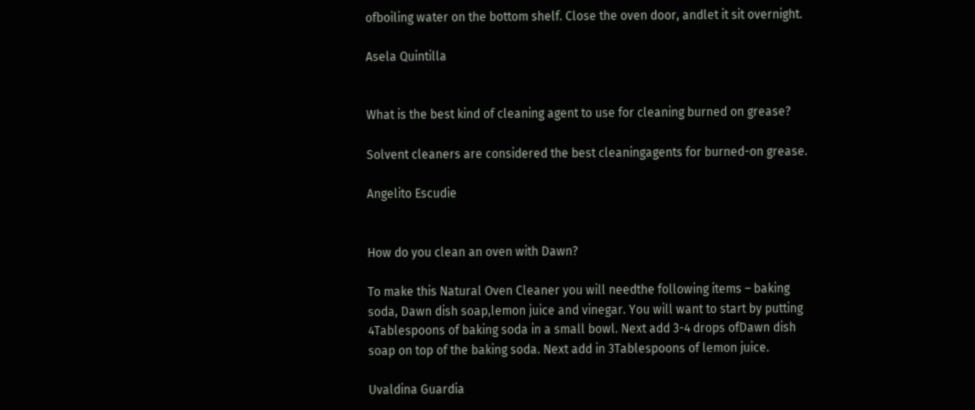ofboiling water on the bottom shelf. Close the oven door, andlet it sit overnight.

Asela Quintilla


What is the best kind of cleaning agent to use for cleaning burned on grease?

Solvent cleaners are considered the best cleaningagents for burned-on grease.

Angelito Escudie


How do you clean an oven with Dawn?

To make this Natural Oven Cleaner you will needthe following items – baking soda, Dawn dish soap,lemon juice and vinegar. You will want to start by putting 4Tablespoons of baking soda in a small bowl. Next add 3-4 drops ofDawn dish soap on top of the baking soda. Next add in 3Tablespoons of lemon juice.

Uvaldina Guardia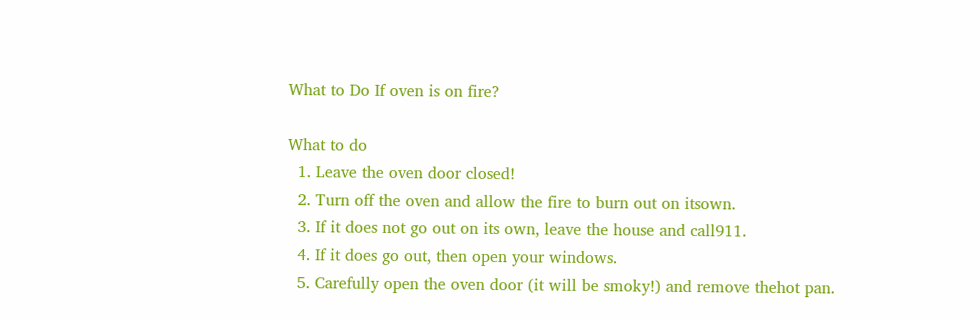What to Do If oven is on fire?

What to do
  1. Leave the oven door closed!
  2. Turn off the oven and allow the fire to burn out on itsown.
  3. If it does not go out on its own, leave the house and call911.
  4. If it does go out, then open your windows.
  5. Carefully open the oven door (it will be smoky!) and remove thehot pan.